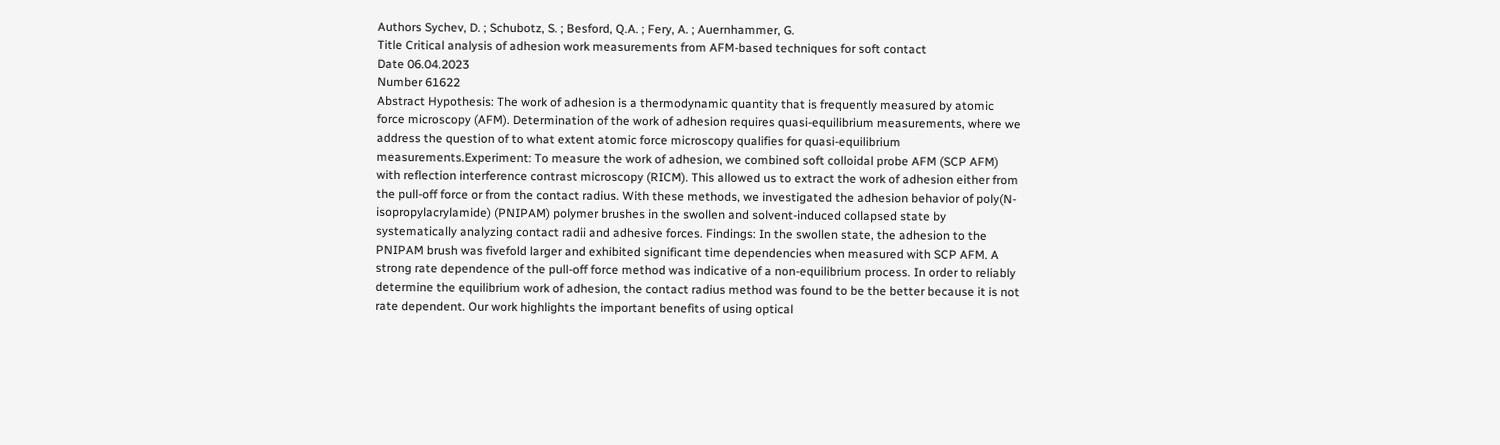Authors Sychev, D. ; Schubotz, S. ; Besford, Q.A. ; Fery, A. ; Auernhammer, G.
Title Critical analysis of adhesion work measurements from AFM-based techniques for soft contact
Date 06.04.2023
Number 61622
Abstract Hypothesis: The work of adhesion is a thermodynamic quantity that is frequently measured by atomic force microscopy (AFM). Determination of the work of adhesion requires quasi-equilibrium measurements, where we address the question of to what extent atomic force microscopy qualifies for quasi-equilibrium measurements.Experiment: To measure the work of adhesion, we combined soft colloidal probe AFM (SCP AFM) with reflection interference contrast microscopy (RICM). This allowed us to extract the work of adhesion either from the pull-off force or from the contact radius. With these methods, we investigated the adhesion behavior of poly(N-isopropylacrylamide) (PNIPAM) polymer brushes in the swollen and solvent-induced collapsed state by systematically analyzing contact radii and adhesive forces. Findings: In the swollen state, the adhesion to the PNIPAM brush was fivefold larger and exhibited significant time dependencies when measured with SCP AFM. A strong rate dependence of the pull-off force method was indicative of a non-equilibrium process. In order to reliably determine the equilibrium work of adhesion, the contact radius method was found to be the better because it is not rate dependent. Our work highlights the important benefits of using optical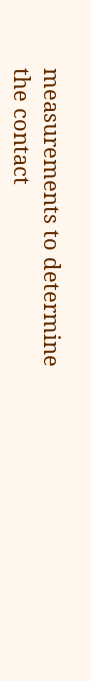measurements to determine the contact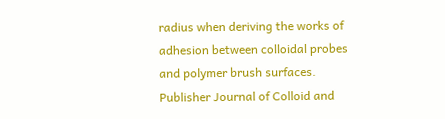radius when deriving the works of adhesion between colloidal probes and polymer brush surfaces.
Publisher Journal of Colloid and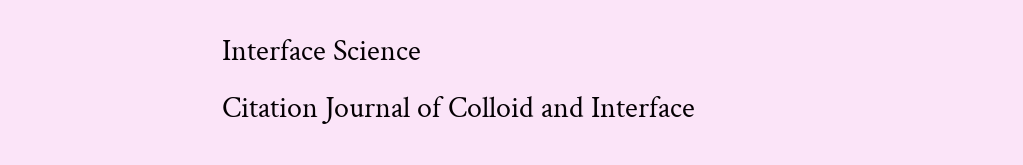Interface Science
Citation Journal of Colloid and Interface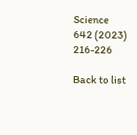Science 642 (2023) 216-226

Back to list